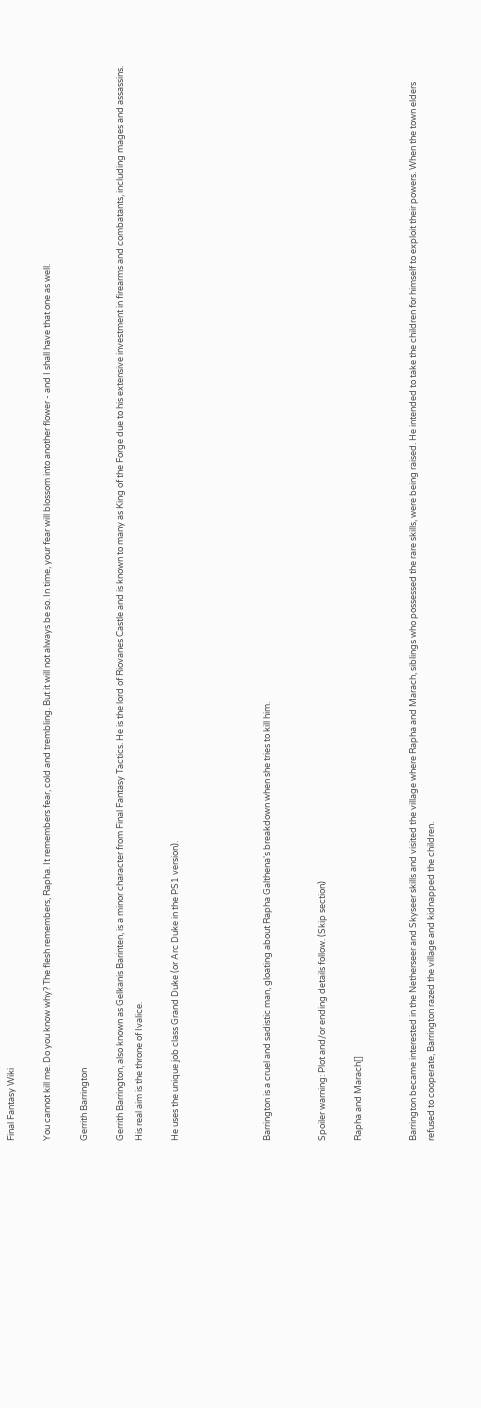Final Fantasy Wiki

You cannot kill me. Do you know why? The flesh remembers, Rapha. It remembers fear, cold and trembling. But it will not always be so. In time, your fear will blossom into another flower - and I shall have that one as well.

Gerrith Barrington

Gerrith Barrington, also known as Gelkanis Barinten, is a minor character from Final Fantasy Tactics. He is the lord of Riovanes Castle and is known to many as King of the Forge due to his extensive investment in firearms and combatants, including mages and assassins. His real aim is the throne of Ivalice.

He uses the unique job class Grand Duke (or Arc Duke in the PS1 version).




Barrington is a cruel and sadistic man, gloating about Rapha Galthena's breakdown when she tries to kill him.


Spoiler warning: Plot and/or ending details follow. (Skip section)

Rapha and Marach[]


Barrington became interested in the Netherseer and Skyseer skills and visited the village where Rapha and Marach, siblings who possessed the rare skills, were being raised. He intended to take the children for himself to exploit their powers. When the town elders refused to cooperate, Barrington razed the village and kidnapped the children.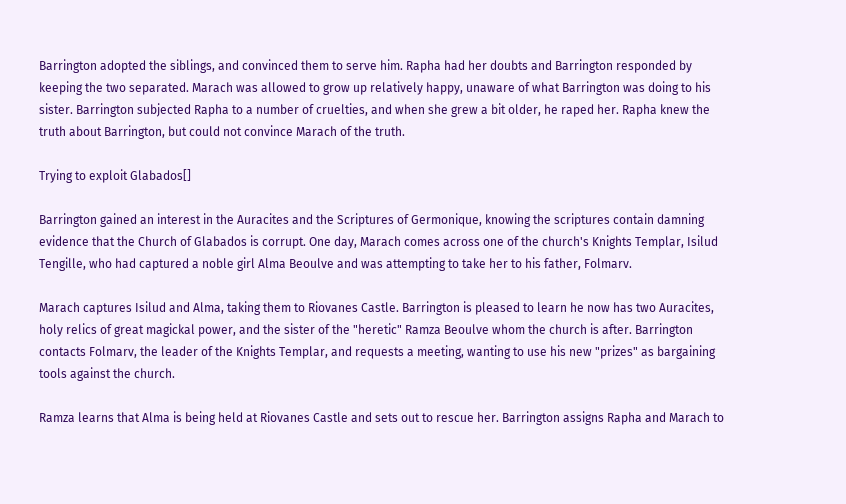Barrington adopted the siblings, and convinced them to serve him. Rapha had her doubts and Barrington responded by keeping the two separated. Marach was allowed to grow up relatively happy, unaware of what Barrington was doing to his sister. Barrington subjected Rapha to a number of cruelties, and when she grew a bit older, he raped her. Rapha knew the truth about Barrington, but could not convince Marach of the truth.

Trying to exploit Glabados[]

Barrington gained an interest in the Auracites and the Scriptures of Germonique, knowing the scriptures contain damning evidence that the Church of Glabados is corrupt. One day, Marach comes across one of the church's Knights Templar, Isilud Tengille, who had captured a noble girl Alma Beoulve and was attempting to take her to his father, Folmarv.

Marach captures Isilud and Alma, taking them to Riovanes Castle. Barrington is pleased to learn he now has two Auracites, holy relics of great magickal power, and the sister of the "heretic" Ramza Beoulve whom the church is after. Barrington contacts Folmarv, the leader of the Knights Templar, and requests a meeting, wanting to use his new "prizes" as bargaining tools against the church.

Ramza learns that Alma is being held at Riovanes Castle and sets out to rescue her. Barrington assigns Rapha and Marach to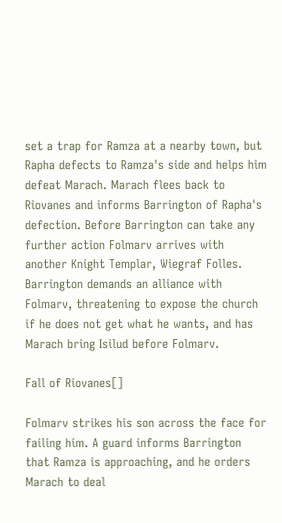set a trap for Ramza at a nearby town, but Rapha defects to Ramza's side and helps him defeat Marach. Marach flees back to Riovanes and informs Barrington of Rapha's defection. Before Barrington can take any further action Folmarv arrives with another Knight Templar, Wiegraf Folles. Barrington demands an alliance with Folmarv, threatening to expose the church if he does not get what he wants, and has Marach bring Isilud before Folmarv.

Fall of Riovanes[]

Folmarv strikes his son across the face for failing him. A guard informs Barrington that Ramza is approaching, and he orders Marach to deal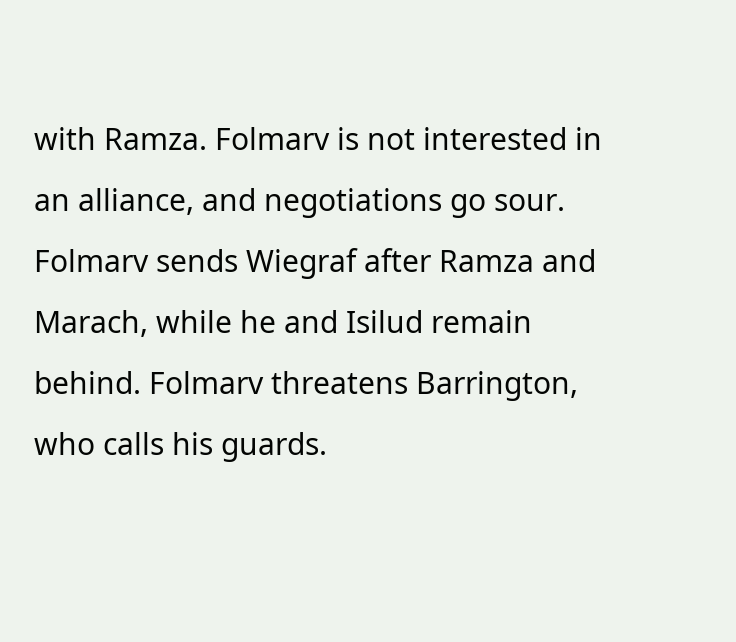with Ramza. Folmarv is not interested in an alliance, and negotiations go sour. Folmarv sends Wiegraf after Ramza and Marach, while he and Isilud remain behind. Folmarv threatens Barrington, who calls his guards.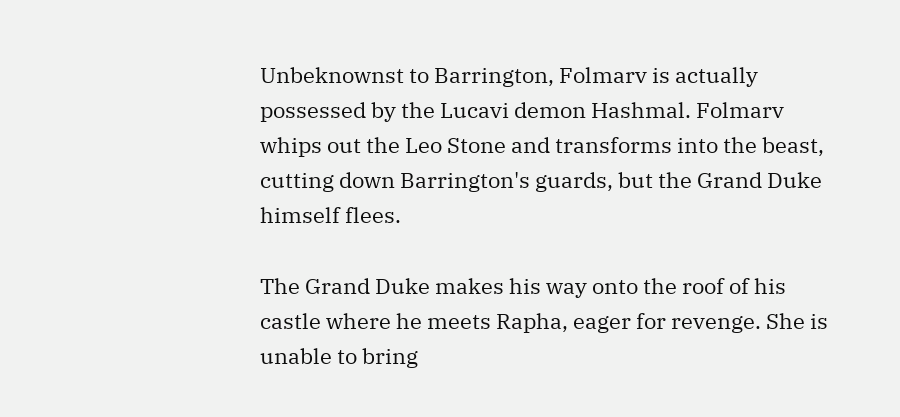Unbeknownst to Barrington, Folmarv is actually possessed by the Lucavi demon Hashmal. Folmarv whips out the Leo Stone and transforms into the beast, cutting down Barrington's guards, but the Grand Duke himself flees.

The Grand Duke makes his way onto the roof of his castle where he meets Rapha, eager for revenge. She is unable to bring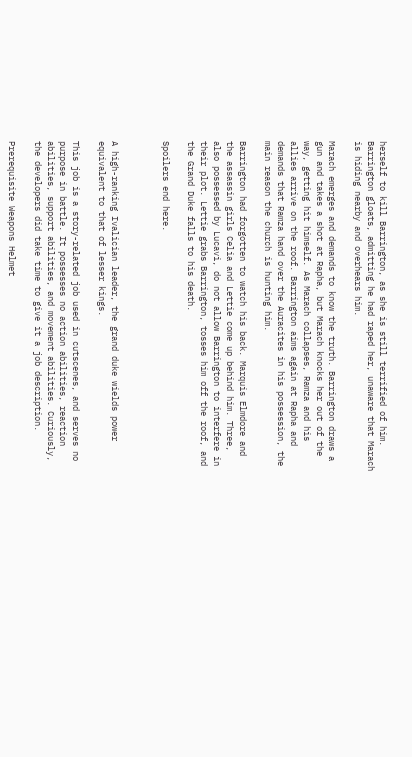herself to kill Barrington, as she is still terrified of him. Barrington gloats, admitting he had raped her, unaware that Marach is hiding nearby and overhears him.

Marach emerges and demands to know the truth. Barrington draws a gun and takes a shot at Rapha, but Marach knocks her out of the way, getting hit himself. As Marach collapses, Ramza and his allies arrive on the roof. Barrington aims again at Rapha and demands that Ramza hand over the Auracites in his possession, the main reason the church is hunting him.

Barrington had forgotten to watch his back. Marquis Elmdore and the assassin girls Celia and Lettie come up behind him. Three, also possessed by Lucavi, do not allow Barrington to interfere in their plot. Lettie grabs Barrington, tosses him off the roof, and the Grand Duke falls to his death.

Spoilers end here.



A high-ranking Ivalician leader, the grand duke wields power equivalent to that of lesser kings.

This job is a story-related job used in cutscenes, and serves no purpose in battle. It possesses no action abilities, reaction abilities, support abilities, and movement abilities. Curiously, the developers did take time to give it a job description.

Prerequisite Weapons Helmet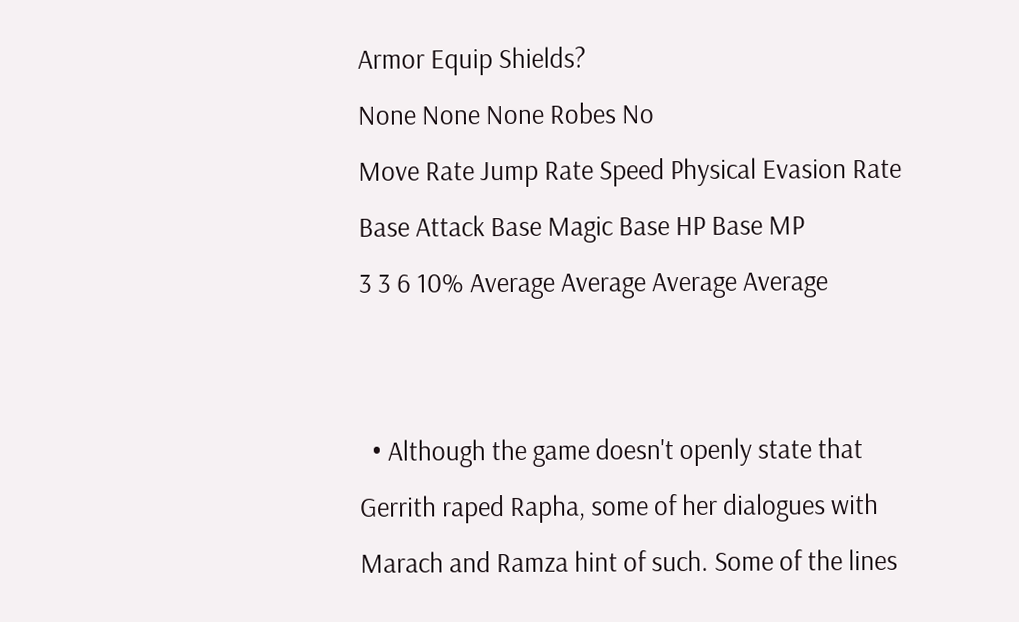Armor Equip Shields?
None None None Robes No
Move Rate Jump Rate Speed Physical Evasion Rate Base Attack Base Magic Base HP Base MP
3 3 6 10% Average Average Average Average


  • Although the game doesn't openly state that Gerrith raped Rapha, some of her dialogues with Marach and Ramza hint of such. Some of the lines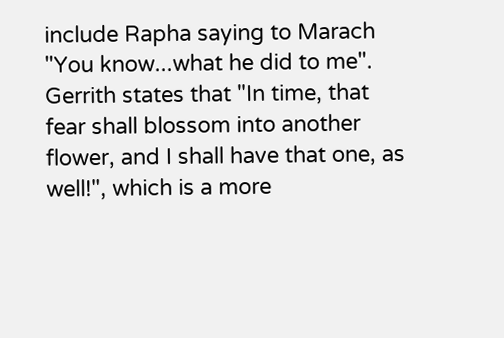include Rapha saying to Marach "You know...what he did to me". Gerrith states that "In time, that fear shall blossom into another flower, and I shall have that one, as well!", which is a more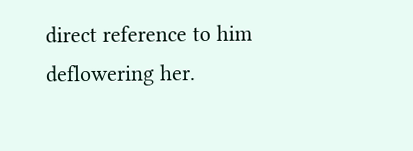direct reference to him deflowering her.